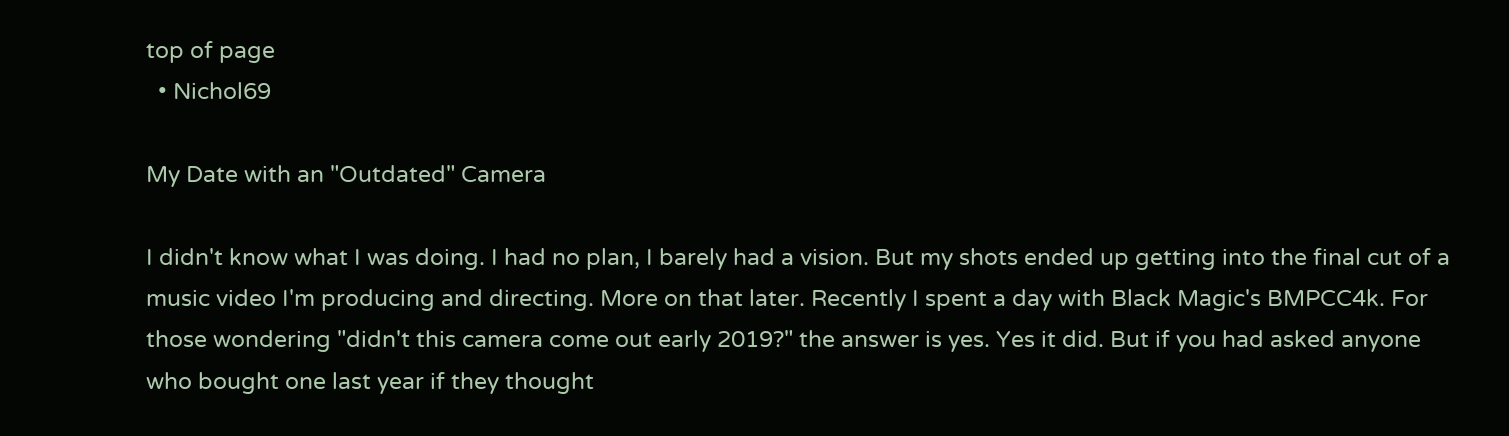top of page
  • Nichol69

My Date with an "Outdated" Camera

I didn't know what I was doing. I had no plan, I barely had a vision. But my shots ended up getting into the final cut of a music video I'm producing and directing. More on that later. Recently I spent a day with Black Magic's BMPCC4k. For those wondering "didn't this camera come out early 2019?" the answer is yes. Yes it did. But if you had asked anyone who bought one last year if they thought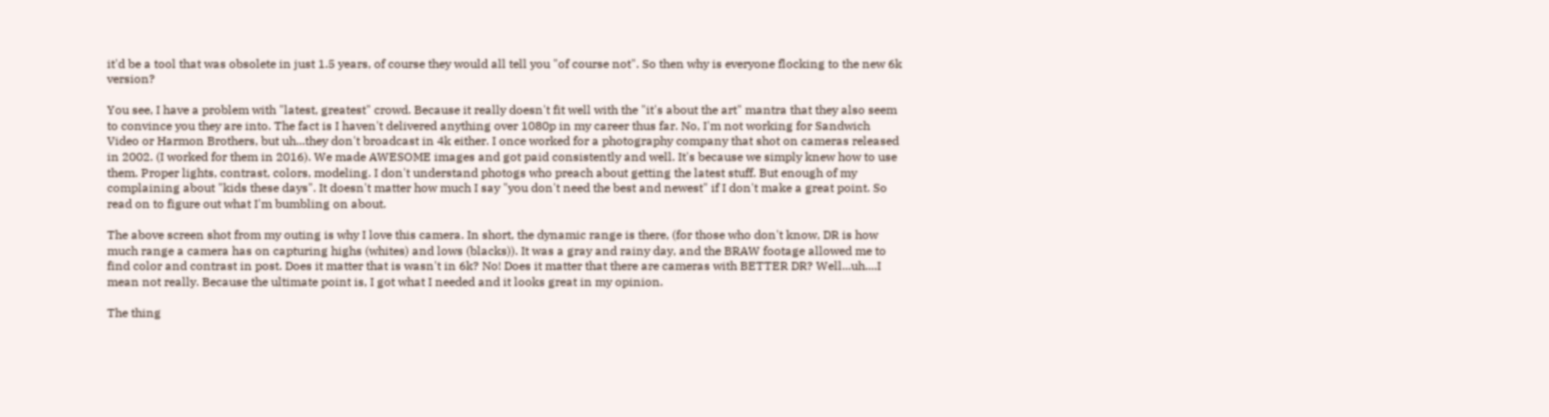it'd be a tool that was obsolete in just 1.5 years, of course they would all tell you "of course not". So then why is everyone flocking to the new 6k version?

You see, I have a problem with "latest, greatest" crowd. Because it really doesn't fit well with the "it's about the art" mantra that they also seem to convince you they are into. The fact is I haven't delivered anything over 1080p in my career thus far. No, I'm not working for Sandwich Video or Harmon Brothers, but uh...they don't broadcast in 4k either. I once worked for a photography company that shot on cameras released in 2002. (I worked for them in 2016). We made AWESOME images and got paid consistently and well. It's because we simply knew how to use them. Proper lights, contrast, colors, modeling. I don't understand photogs who preach about getting the latest stuff. But enough of my complaining about "kids these days". It doesn't matter how much I say "you don't need the best and newest" if I don't make a great point. So read on to figure out what I'm bumbling on about.

The above screen shot from my outing is why I love this camera. In short, the dynamic range is there, (for those who don't know, DR is how much range a camera has on capturing highs (whites) and lows (blacks)). It was a gray and rainy day, and the BRAW footage allowed me to find color and contrast in post. Does it matter that is wasn't in 6k? No! Does it matter that there are cameras with BETTER DR? Well...uh....I mean not really. Because the ultimate point is, I got what I needed and it looks great in my opinion.

The thing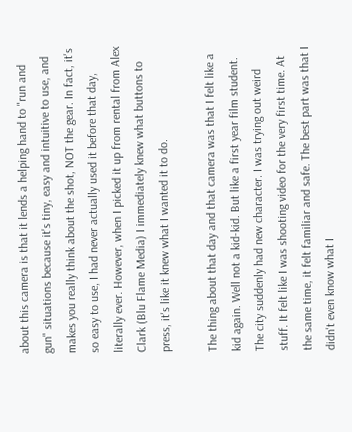about this camera is that it lends a helping hand to "run and gun" situations because it's tiny, easy and intuitive to use, and makes you really think about the shot, NOT the gear. In fact, it's so easy to use, I had never actually used it before that day, literally ever. However, when I picked it up from rental from Alex Clark (Blu Flame Media) I immediately knew what buttons to press, it's like it knew what I wanted it to do.

The thing about that day and that camera was that I felt like a kid again. Well not a kid-kid. But like a first year film student. The city suddenly had new character. I was trying out weird stuff. It felt like I was shooting video for the very first time. At the same time, it felt familiar and safe. The best part was that I didn't even know what I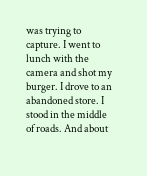was trying to capture. I went to lunch with the camera and shot my burger. I drove to an abandoned store. I stood in the middle of roads. And about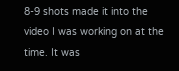8-9 shots made it into the video I was working on at the time. It was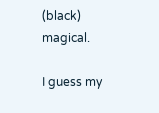(black) magical.

I guess my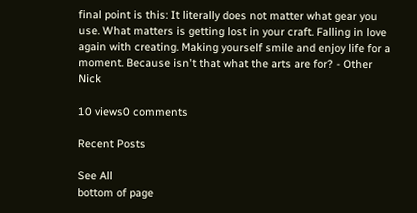final point is this: It literally does not matter what gear you use. What matters is getting lost in your craft. Falling in love again with creating. Making yourself smile and enjoy life for a moment. Because isn't that what the arts are for? - Other Nick

10 views0 comments

Recent Posts

See All
bottom of page